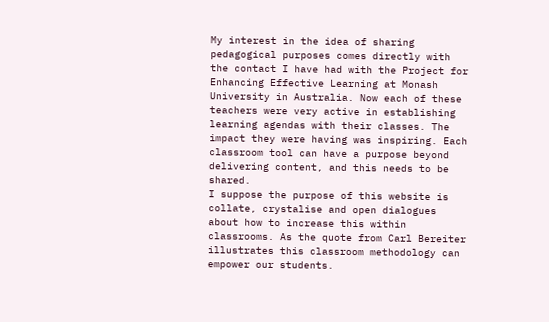My interest in the idea of sharing pedagogical purposes comes directly with the contact I have had with the Project for Enhancing Effective Learning at Monash University in Australia. Now each of these teachers were very active in establishing learning agendas with their classes. The impact they were having was inspiring. Each classroom tool can have a purpose beyond delivering content, and this needs to be shared.
I suppose the purpose of this website is collate, crystalise and open dialogues about how to increase this within classrooms. As the quote from Carl Bereiter illustrates this classroom methodology can empower our students.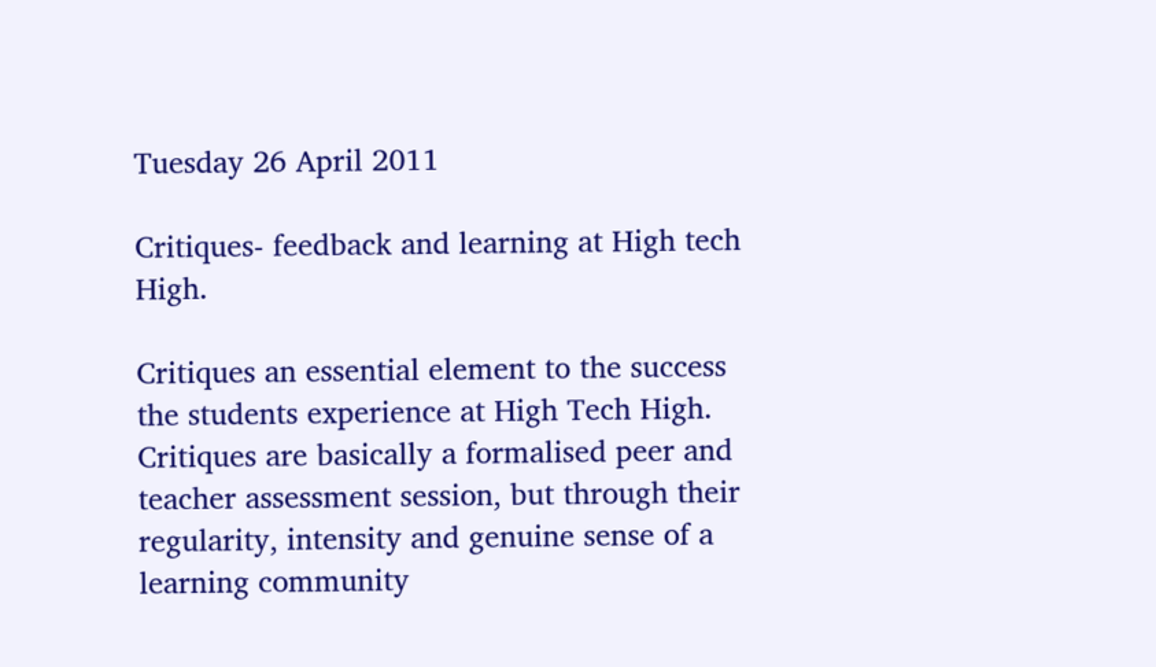Tuesday 26 April 2011

Critiques- feedback and learning at High tech High.

Critiques an essential element to the success the students experience at High Tech High. Critiques are basically a formalised peer and teacher assessment session, but through their regularity, intensity and genuine sense of a learning community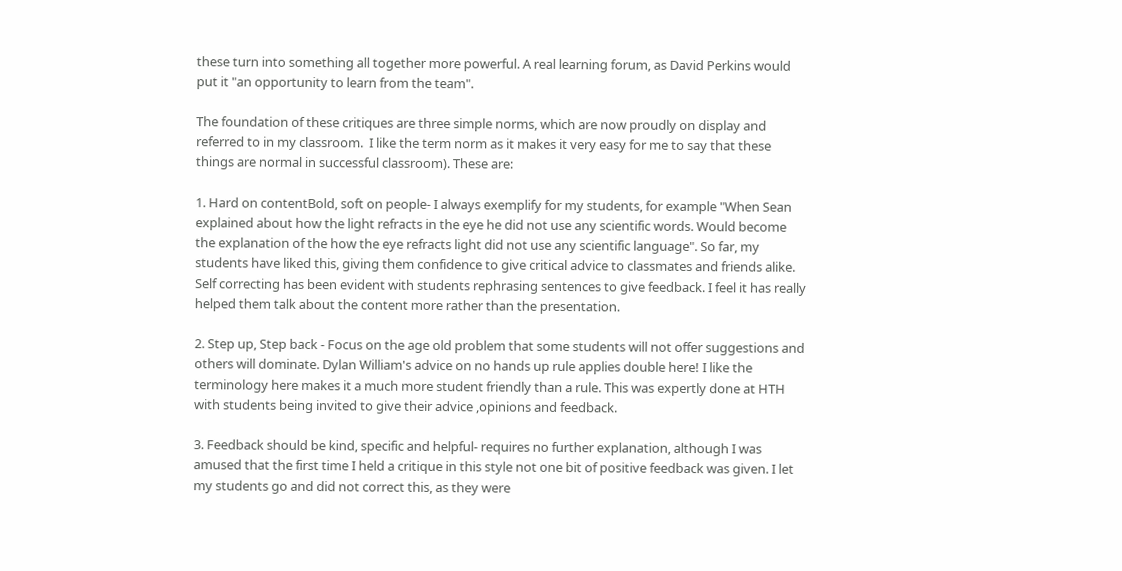these turn into something all together more powerful. A real learning forum, as David Perkins would put it "an opportunity to learn from the team".

The foundation of these critiques are three simple norms, which are now proudly on display and referred to in my classroom.  I like the term norm as it makes it very easy for me to say that these things are normal in successful classroom). These are:

1. Hard on contentBold, soft on people- I always exemplify for my students, for example "When Sean explained about how the light refracts in the eye he did not use any scientific words. Would become the explanation of the how the eye refracts light did not use any scientific language". So far, my students have liked this, giving them confidence to give critical advice to classmates and friends alike. Self correcting has been evident with students rephrasing sentences to give feedback. I feel it has really helped them talk about the content more rather than the presentation.

2. Step up, Step back - Focus on the age old problem that some students will not offer suggestions and others will dominate. Dylan William's advice on no hands up rule applies double here! I like the terminology here makes it a much more student friendly than a rule. This was expertly done at HTH with students being invited to give their advice ,opinions and feedback.

3. Feedback should be kind, specific and helpful- requires no further explanation, although I was amused that the first time I held a critique in this style not one bit of positive feedback was given. I let my students go and did not correct this, as they were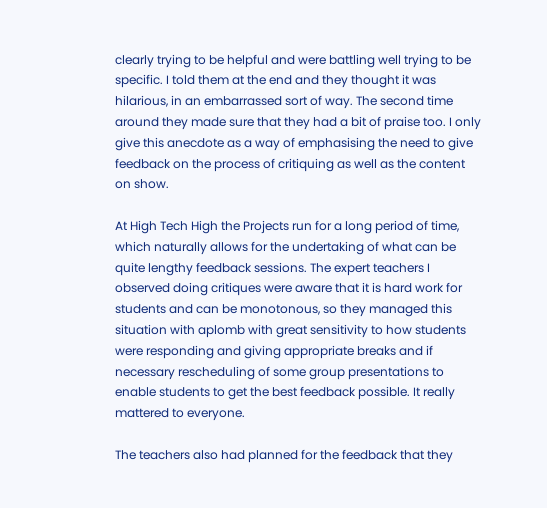clearly trying to be helpful and were battling well trying to be specific. I told them at the end and they thought it was hilarious, in an embarrassed sort of way. The second time around they made sure that they had a bit of praise too. I only give this anecdote as a way of emphasising the need to give feedback on the process of critiquing as well as the content on show.

At High Tech High the Projects run for a long period of time, which naturally allows for the undertaking of what can be quite lengthy feedback sessions. The expert teachers I observed doing critiques were aware that it is hard work for students and can be monotonous, so they managed this situation with aplomb with great sensitivity to how students were responding and giving appropriate breaks and if necessary rescheduling of some group presentations to enable students to get the best feedback possible. It really mattered to everyone.

The teachers also had planned for the feedback that they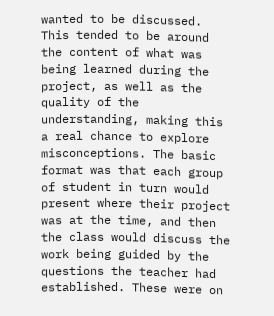wanted to be discussed. This tended to be around the content of what was being learned during the project, as well as the quality of the understanding, making this a real chance to explore misconceptions. The basic format was that each group of student in turn would present where their project was at the time, and then the class would discuss the work being guided by the questions the teacher had established. These were on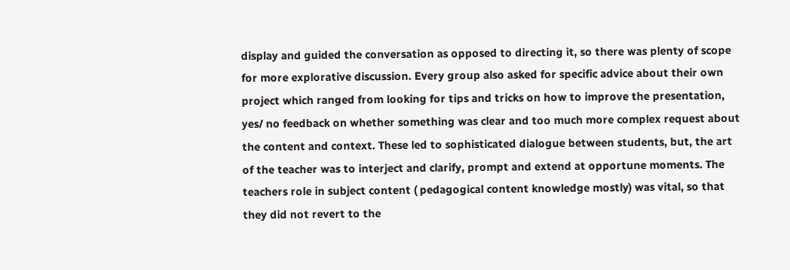display and guided the conversation as opposed to directing it, so there was plenty of scope for more explorative discussion. Every group also asked for specific advice about their own project which ranged from looking for tips and tricks on how to improve the presentation, yes/ no feedback on whether something was clear and too much more complex request about the content and context. These led to sophisticated dialogue between students, but, the art of the teacher was to interject and clarify, prompt and extend at opportune moments. The teachers role in subject content ( pedagogical content knowledge mostly) was vital, so that they did not revert to the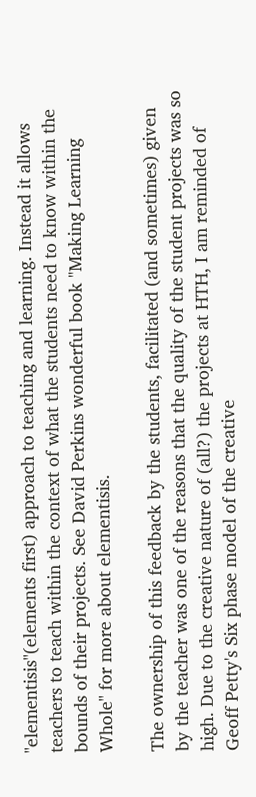"elementisis"(elements first) approach to teaching and learning. Instead it allows teachers to teach within the context of what the students need to know within the bounds of their projects. See David Perkins wonderful book "Making Learning Whole" for more about elementisis.

The ownership of this feedback by the students, facilitated (and sometimes) given by the teacher was one of the reasons that the quality of the student projects was so high. Due to the creative nature of (all?) the projects at HTH, I am reminded of Geoff Petty's Six phase model of the creative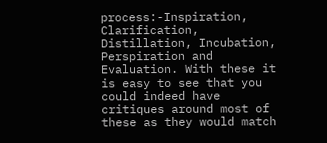process:-Inspiration, Clarification, Distillation, Incubation, Perspiration and Evaluation. With these it is easy to see that you could indeed have critiques around most of these as they would match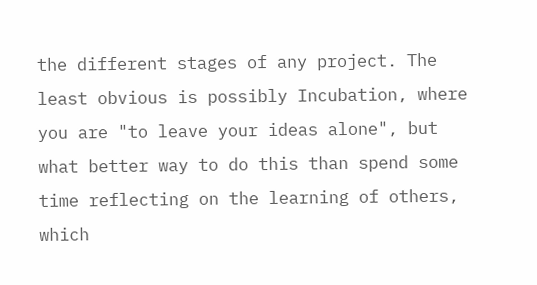the different stages of any project. The least obvious is possibly Incubation, where you are "to leave your ideas alone", but what better way to do this than spend some time reflecting on the learning of others, which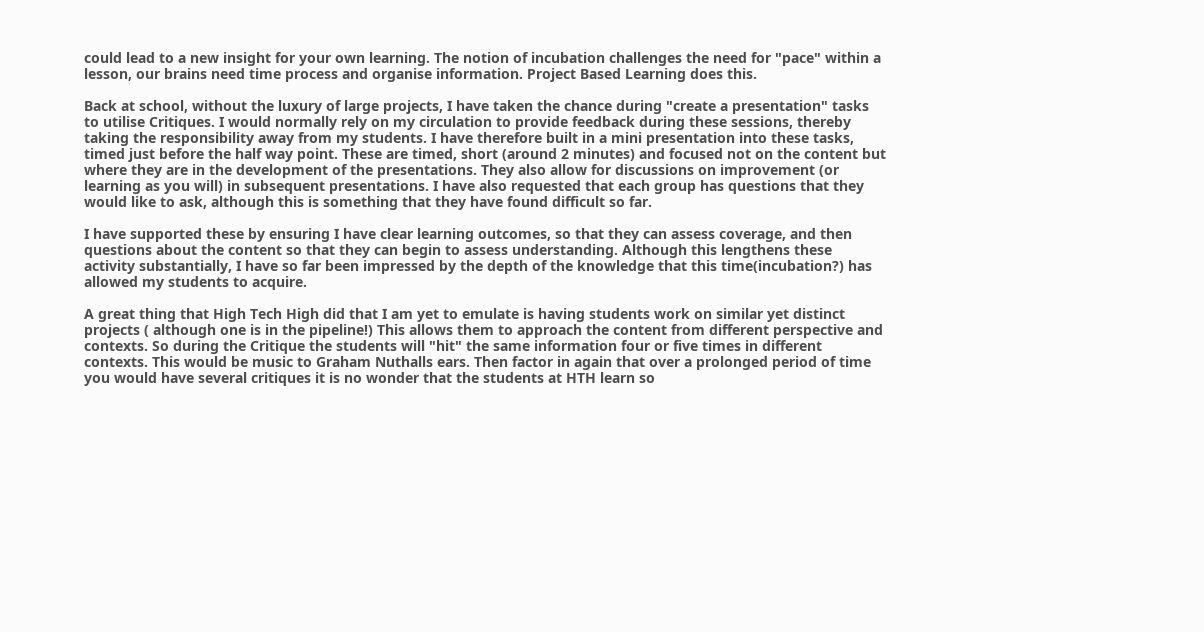could lead to a new insight for your own learning. The notion of incubation challenges the need for "pace" within a lesson, our brains need time process and organise information. Project Based Learning does this.

Back at school, without the luxury of large projects, I have taken the chance during "create a presentation" tasks to utilise Critiques. I would normally rely on my circulation to provide feedback during these sessions, thereby taking the responsibility away from my students. I have therefore built in a mini presentation into these tasks, timed just before the half way point. These are timed, short (around 2 minutes) and focused not on the content but where they are in the development of the presentations. They also allow for discussions on improvement (or learning as you will) in subsequent presentations. I have also requested that each group has questions that they would like to ask, although this is something that they have found difficult so far.

I have supported these by ensuring I have clear learning outcomes, so that they can assess coverage, and then questions about the content so that they can begin to assess understanding. Although this lengthens these activity substantially, I have so far been impressed by the depth of the knowledge that this time(incubation?) has allowed my students to acquire.

A great thing that High Tech High did that I am yet to emulate is having students work on similar yet distinct projects ( although one is in the pipeline!) This allows them to approach the content from different perspective and contexts. So during the Critique the students will "hit" the same information four or five times in different contexts. This would be music to Graham Nuthalls ears. Then factor in again that over a prolonged period of time you would have several critiques it is no wonder that the students at HTH learn so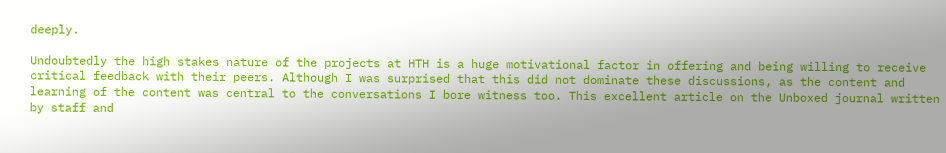deeply.

Undoubtedly the high stakes nature of the projects at HTH is a huge motivational factor in offering and being willing to receive critical feedback with their peers. Although I was surprised that this did not dominate these discussions, as the content and learning of the content was central to the conversations I bore witness too. This excellent article on the Unboxed journal written by staff and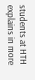students at HTH explains in more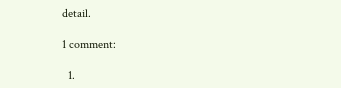detail.

1 comment:

  1.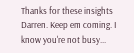Thanks for these insights Darren. Keep em coming. I know you're not busy...